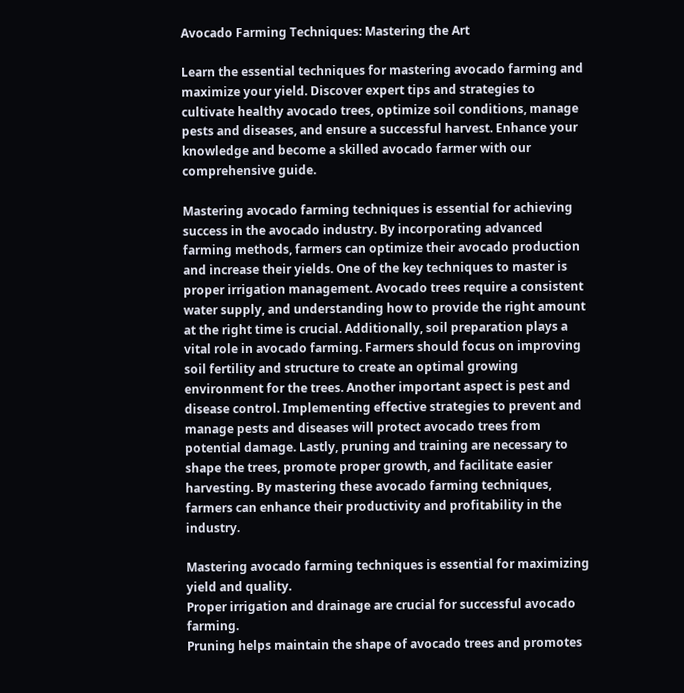Avocado Farming Techniques: Mastering the Art

Learn the essential techniques for mastering avocado farming and maximize your yield. Discover expert tips and strategies to cultivate healthy avocado trees, optimize soil conditions, manage pests and diseases, and ensure a successful harvest. Enhance your knowledge and become a skilled avocado farmer with our comprehensive guide.

Mastering avocado farming techniques is essential for achieving success in the avocado industry. By incorporating advanced farming methods, farmers can optimize their avocado production and increase their yields. One of the key techniques to master is proper irrigation management. Avocado trees require a consistent water supply, and understanding how to provide the right amount at the right time is crucial. Additionally, soil preparation plays a vital role in avocado farming. Farmers should focus on improving soil fertility and structure to create an optimal growing environment for the trees. Another important aspect is pest and disease control. Implementing effective strategies to prevent and manage pests and diseases will protect avocado trees from potential damage. Lastly, pruning and training are necessary to shape the trees, promote proper growth, and facilitate easier harvesting. By mastering these avocado farming techniques, farmers can enhance their productivity and profitability in the industry.

Mastering avocado farming techniques is essential for maximizing yield and quality.
Proper irrigation and drainage are crucial for successful avocado farming.
Pruning helps maintain the shape of avocado trees and promotes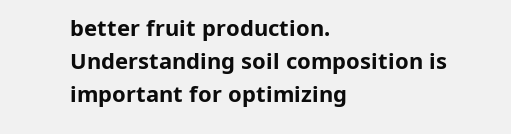better fruit production.
Understanding soil composition is important for optimizing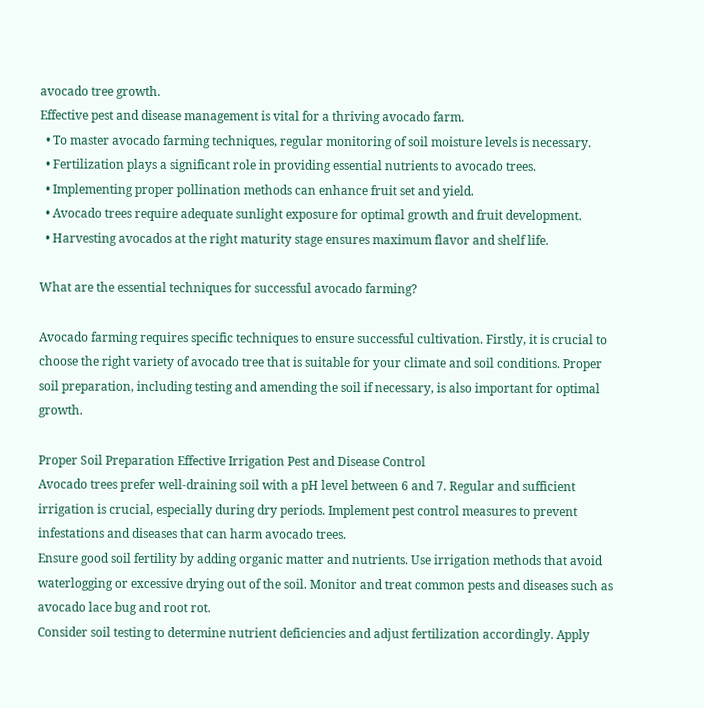avocado tree growth.
Effective pest and disease management is vital for a thriving avocado farm.
  • To master avocado farming techniques, regular monitoring of soil moisture levels is necessary.
  • Fertilization plays a significant role in providing essential nutrients to avocado trees.
  • Implementing proper pollination methods can enhance fruit set and yield.
  • Avocado trees require adequate sunlight exposure for optimal growth and fruit development.
  • Harvesting avocados at the right maturity stage ensures maximum flavor and shelf life.

What are the essential techniques for successful avocado farming?

Avocado farming requires specific techniques to ensure successful cultivation. Firstly, it is crucial to choose the right variety of avocado tree that is suitable for your climate and soil conditions. Proper soil preparation, including testing and amending the soil if necessary, is also important for optimal growth.

Proper Soil Preparation Effective Irrigation Pest and Disease Control
Avocado trees prefer well-draining soil with a pH level between 6 and 7. Regular and sufficient irrigation is crucial, especially during dry periods. Implement pest control measures to prevent infestations and diseases that can harm avocado trees.
Ensure good soil fertility by adding organic matter and nutrients. Use irrigation methods that avoid waterlogging or excessive drying out of the soil. Monitor and treat common pests and diseases such as avocado lace bug and root rot.
Consider soil testing to determine nutrient deficiencies and adjust fertilization accordingly. Apply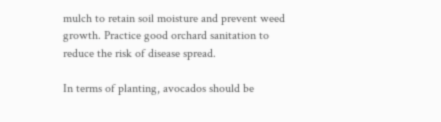mulch to retain soil moisture and prevent weed growth. Practice good orchard sanitation to reduce the risk of disease spread.

In terms of planting, avocados should be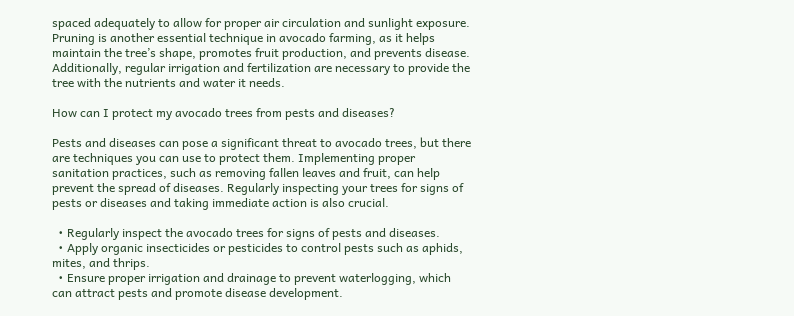spaced adequately to allow for proper air circulation and sunlight exposure. Pruning is another essential technique in avocado farming, as it helps maintain the tree’s shape, promotes fruit production, and prevents disease. Additionally, regular irrigation and fertilization are necessary to provide the tree with the nutrients and water it needs.

How can I protect my avocado trees from pests and diseases?

Pests and diseases can pose a significant threat to avocado trees, but there are techniques you can use to protect them. Implementing proper sanitation practices, such as removing fallen leaves and fruit, can help prevent the spread of diseases. Regularly inspecting your trees for signs of pests or diseases and taking immediate action is also crucial.

  • Regularly inspect the avocado trees for signs of pests and diseases.
  • Apply organic insecticides or pesticides to control pests such as aphids, mites, and thrips.
  • Ensure proper irrigation and drainage to prevent waterlogging, which can attract pests and promote disease development.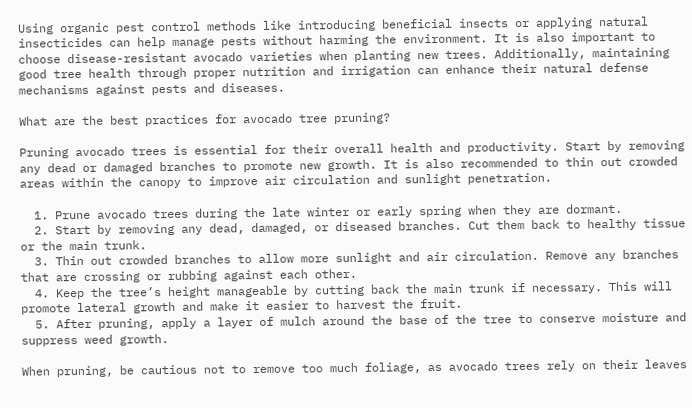Using organic pest control methods like introducing beneficial insects or applying natural insecticides can help manage pests without harming the environment. It is also important to choose disease-resistant avocado varieties when planting new trees. Additionally, maintaining good tree health through proper nutrition and irrigation can enhance their natural defense mechanisms against pests and diseases.

What are the best practices for avocado tree pruning?

Pruning avocado trees is essential for their overall health and productivity. Start by removing any dead or damaged branches to promote new growth. It is also recommended to thin out crowded areas within the canopy to improve air circulation and sunlight penetration.

  1. Prune avocado trees during the late winter or early spring when they are dormant.
  2. Start by removing any dead, damaged, or diseased branches. Cut them back to healthy tissue or the main trunk.
  3. Thin out crowded branches to allow more sunlight and air circulation. Remove any branches that are crossing or rubbing against each other.
  4. Keep the tree’s height manageable by cutting back the main trunk if necessary. This will promote lateral growth and make it easier to harvest the fruit.
  5. After pruning, apply a layer of mulch around the base of the tree to conserve moisture and suppress weed growth.

When pruning, be cautious not to remove too much foliage, as avocado trees rely on their leaves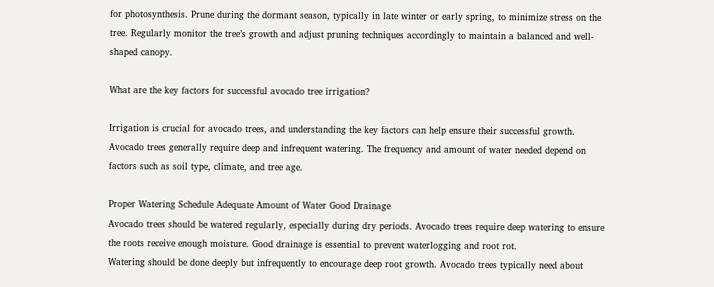for photosynthesis. Prune during the dormant season, typically in late winter or early spring, to minimize stress on the tree. Regularly monitor the tree’s growth and adjust pruning techniques accordingly to maintain a balanced and well-shaped canopy.

What are the key factors for successful avocado tree irrigation?

Irrigation is crucial for avocado trees, and understanding the key factors can help ensure their successful growth. Avocado trees generally require deep and infrequent watering. The frequency and amount of water needed depend on factors such as soil type, climate, and tree age.

Proper Watering Schedule Adequate Amount of Water Good Drainage
Avocado trees should be watered regularly, especially during dry periods. Avocado trees require deep watering to ensure the roots receive enough moisture. Good drainage is essential to prevent waterlogging and root rot.
Watering should be done deeply but infrequently to encourage deep root growth. Avocado trees typically need about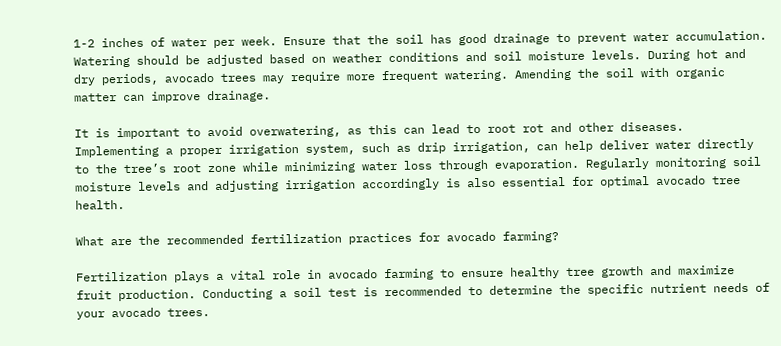1-2 inches of water per week. Ensure that the soil has good drainage to prevent water accumulation.
Watering should be adjusted based on weather conditions and soil moisture levels. During hot and dry periods, avocado trees may require more frequent watering. Amending the soil with organic matter can improve drainage.

It is important to avoid overwatering, as this can lead to root rot and other diseases. Implementing a proper irrigation system, such as drip irrigation, can help deliver water directly to the tree’s root zone while minimizing water loss through evaporation. Regularly monitoring soil moisture levels and adjusting irrigation accordingly is also essential for optimal avocado tree health.

What are the recommended fertilization practices for avocado farming?

Fertilization plays a vital role in avocado farming to ensure healthy tree growth and maximize fruit production. Conducting a soil test is recommended to determine the specific nutrient needs of your avocado trees.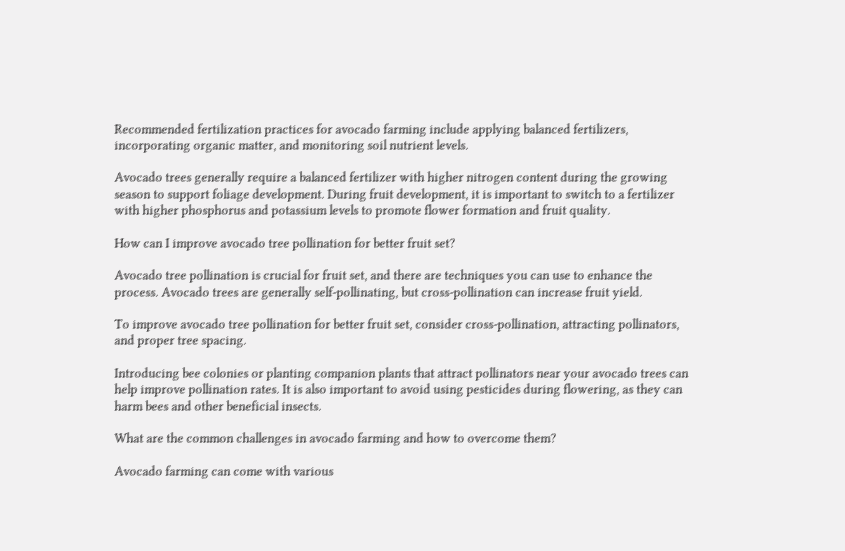Recommended fertilization practices for avocado farming include applying balanced fertilizers, incorporating organic matter, and monitoring soil nutrient levels.

Avocado trees generally require a balanced fertilizer with higher nitrogen content during the growing season to support foliage development. During fruit development, it is important to switch to a fertilizer with higher phosphorus and potassium levels to promote flower formation and fruit quality.

How can I improve avocado tree pollination for better fruit set?

Avocado tree pollination is crucial for fruit set, and there are techniques you can use to enhance the process. Avocado trees are generally self-pollinating, but cross-pollination can increase fruit yield.

To improve avocado tree pollination for better fruit set, consider cross-pollination, attracting pollinators, and proper tree spacing.

Introducing bee colonies or planting companion plants that attract pollinators near your avocado trees can help improve pollination rates. It is also important to avoid using pesticides during flowering, as they can harm bees and other beneficial insects.

What are the common challenges in avocado farming and how to overcome them?

Avocado farming can come with various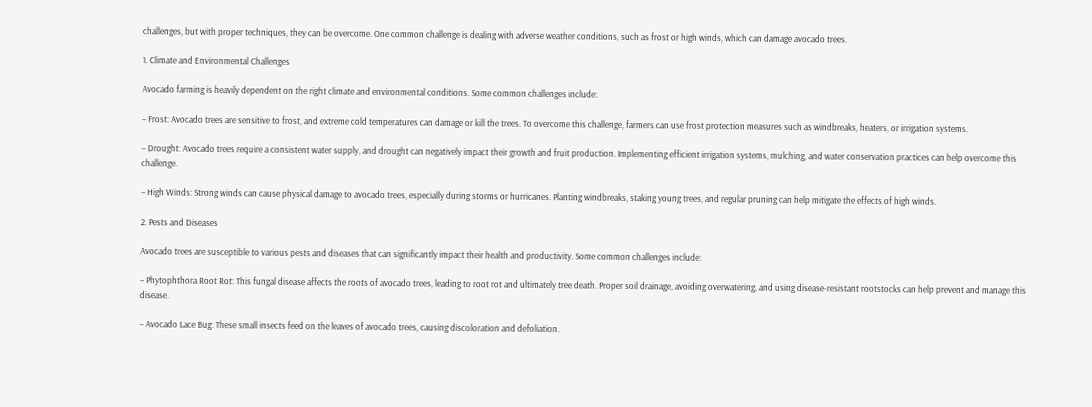challenges, but with proper techniques, they can be overcome. One common challenge is dealing with adverse weather conditions, such as frost or high winds, which can damage avocado trees.

1. Climate and Environmental Challenges

Avocado farming is heavily dependent on the right climate and environmental conditions. Some common challenges include:

– Frost: Avocado trees are sensitive to frost, and extreme cold temperatures can damage or kill the trees. To overcome this challenge, farmers can use frost protection measures such as windbreaks, heaters, or irrigation systems.

– Drought: Avocado trees require a consistent water supply, and drought can negatively impact their growth and fruit production. Implementing efficient irrigation systems, mulching, and water conservation practices can help overcome this challenge.

– High Winds: Strong winds can cause physical damage to avocado trees, especially during storms or hurricanes. Planting windbreaks, staking young trees, and regular pruning can help mitigate the effects of high winds.

2. Pests and Diseases

Avocado trees are susceptible to various pests and diseases that can significantly impact their health and productivity. Some common challenges include:

– Phytophthora Root Rot: This fungal disease affects the roots of avocado trees, leading to root rot and ultimately tree death. Proper soil drainage, avoiding overwatering, and using disease-resistant rootstocks can help prevent and manage this disease.

– Avocado Lace Bug: These small insects feed on the leaves of avocado trees, causing discoloration and defoliation.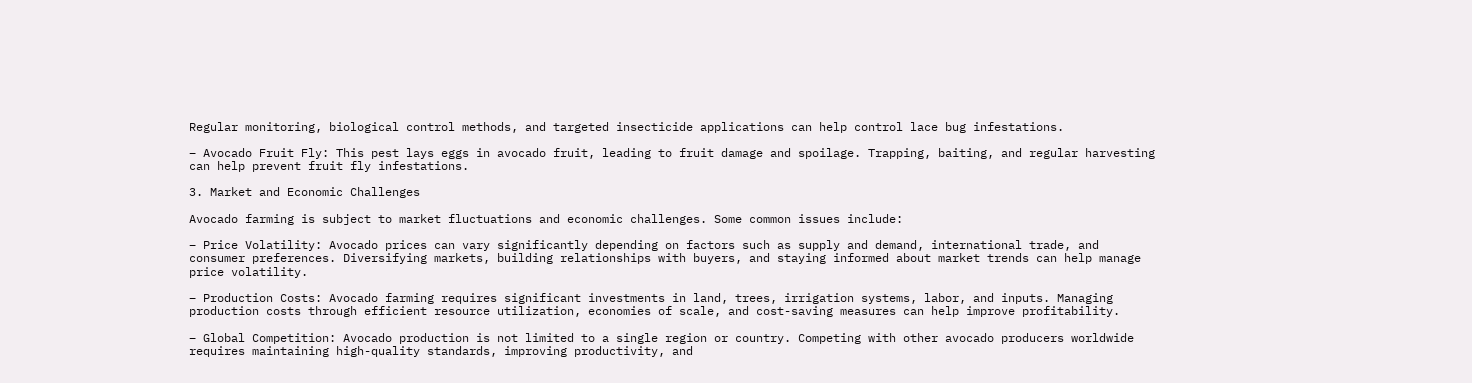Regular monitoring, biological control methods, and targeted insecticide applications can help control lace bug infestations.

– Avocado Fruit Fly: This pest lays eggs in avocado fruit, leading to fruit damage and spoilage. Trapping, baiting, and regular harvesting can help prevent fruit fly infestations.

3. Market and Economic Challenges

Avocado farming is subject to market fluctuations and economic challenges. Some common issues include:

– Price Volatility: Avocado prices can vary significantly depending on factors such as supply and demand, international trade, and consumer preferences. Diversifying markets, building relationships with buyers, and staying informed about market trends can help manage price volatility.

– Production Costs: Avocado farming requires significant investments in land, trees, irrigation systems, labor, and inputs. Managing production costs through efficient resource utilization, economies of scale, and cost-saving measures can help improve profitability.

– Global Competition: Avocado production is not limited to a single region or country. Competing with other avocado producers worldwide requires maintaining high-quality standards, improving productivity, and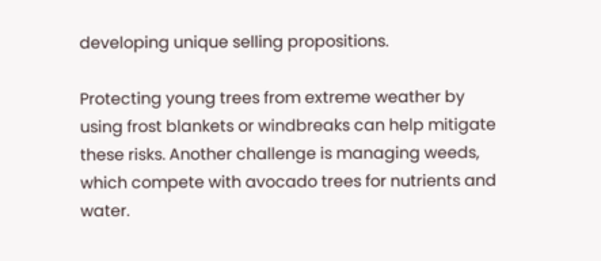developing unique selling propositions.

Protecting young trees from extreme weather by using frost blankets or windbreaks can help mitigate these risks. Another challenge is managing weeds, which compete with avocado trees for nutrients and water.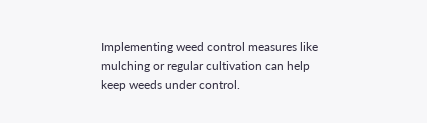Implementing weed control measures like mulching or regular cultivation can help keep weeds under control.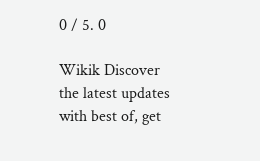0 / 5. 0

Wikik Discover the latest updates with best of, get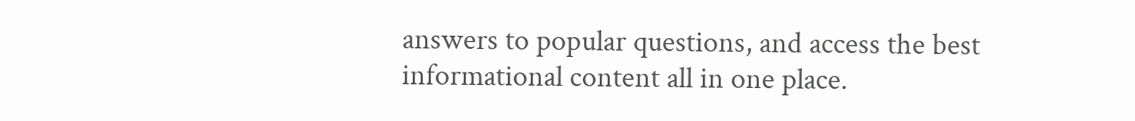answers to popular questions, and access the best informational content all in one place.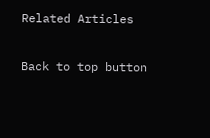Related Articles

Back to top button